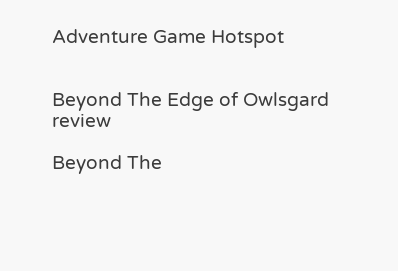Adventure Game Hotspot


Beyond The Edge of Owlsgard review

Beyond The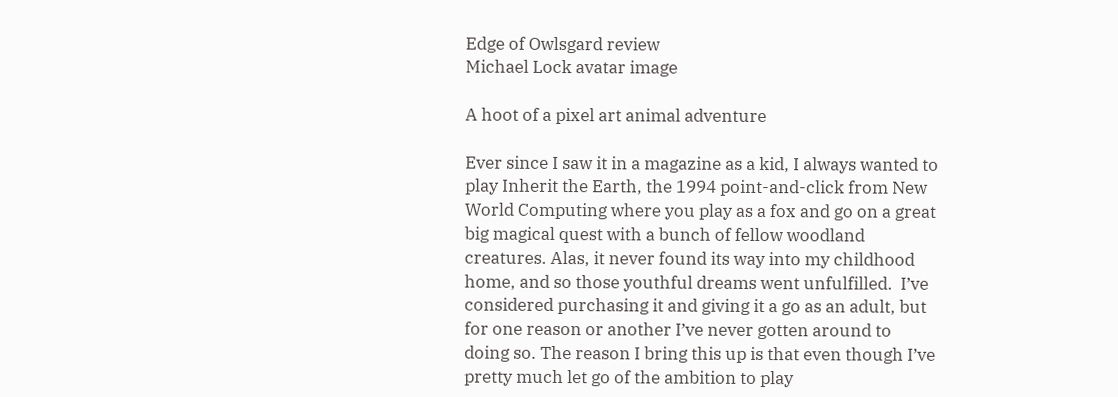Edge of Owlsgard review
Michael Lock avatar image

A hoot of a pixel art animal adventure

Ever since I saw it in a magazine as a kid, I always wanted to play Inherit the Earth, the 1994 point-and-click from New World Computing where you play as a fox and go on a great big magical quest with a bunch of fellow woodland creatures. Alas, it never found its way into my childhood home, and so those youthful dreams went unfulfilled.  I’ve considered purchasing it and giving it a go as an adult, but for one reason or another I’ve never gotten around to doing so. The reason I bring this up is that even though I’ve pretty much let go of the ambition to play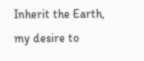Inherit the Earth, my desire to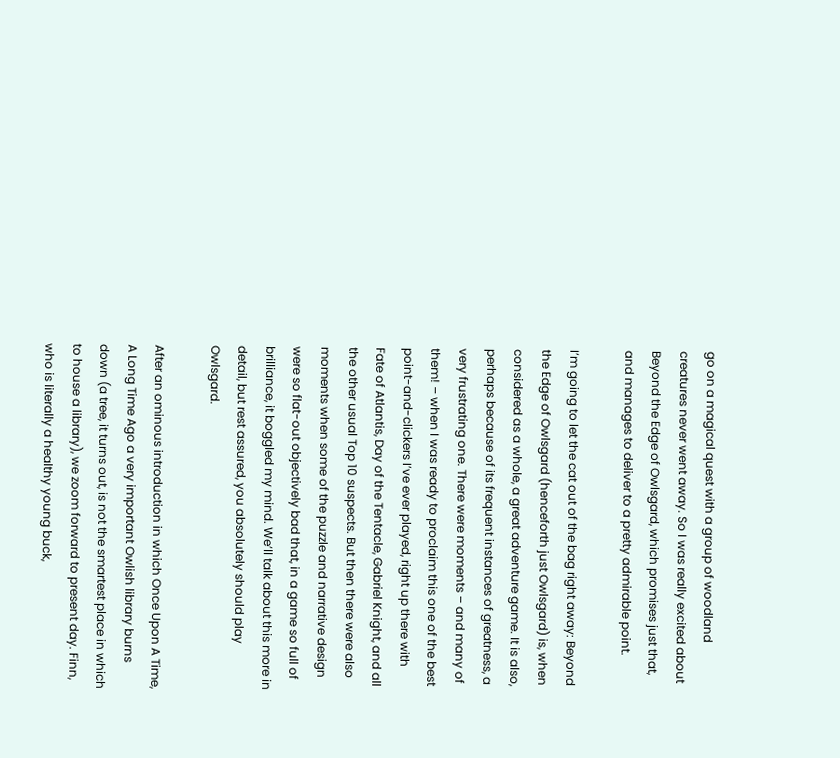go on a magical quest with a group of woodland creatures never went away. So I was really excited about Beyond the Edge of Owlsgard, which promises just that, and manages to deliver to a pretty admirable point.

I’m going to let the cat out of the bag right away: Beyond the Edge of Owlsgard (henceforth just Owlsgard) is, when considered as a whole, a great adventure game. It is also, perhaps because of its frequent instances of greatness, a very frustrating one. There were moments – and many of them! – when I was ready to proclaim this one of the best point-and-clickers I’ve ever played, right up there with Fate of Atlantis, Day of the Tentacle, Gabriel Knight, and all the other usual Top 10 suspects. But then there were also moments when some of the puzzle and narrative design were so flat-out objectively bad that, in a game so full of brilliance, it boggled my mind. We’ll talk about this more in detail, but rest assured, you absolutely should play Owlsgard.

After an ominous introduction in which Once Upon A Time, A Long Time Ago a very important Owlish library burns down (a tree, it turns out, is not the smartest place in which to house a library), we zoom forward to present day. Finn, who is literally a healthy young buck,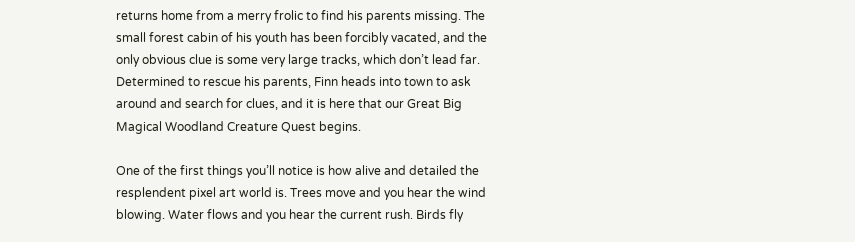returns home from a merry frolic to find his parents missing. The small forest cabin of his youth has been forcibly vacated, and the only obvious clue is some very large tracks, which don’t lead far. Determined to rescue his parents, Finn heads into town to ask around and search for clues, and it is here that our Great Big Magical Woodland Creature Quest begins.

One of the first things you’ll notice is how alive and detailed the resplendent pixel art world is. Trees move and you hear the wind blowing. Water flows and you hear the current rush. Birds fly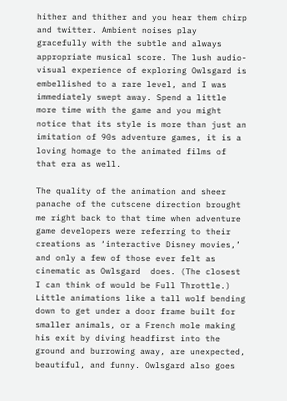hither and thither and you hear them chirp and twitter. Ambient noises play gracefully with the subtle and always appropriate musical score. The lush audio-visual experience of exploring Owlsgard is embellished to a rare level, and I was immediately swept away. Spend a little more time with the game and you might notice that its style is more than just an imitation of 90s adventure games, it is a loving homage to the animated films of that era as well.

The quality of the animation and sheer panache of the cutscene direction brought me right back to that time when adventure game developers were referring to their creations as ‘interactive Disney movies,’ and only a few of those ever felt as cinematic as Owlsgard  does. (The closest I can think of would be Full Throttle.) Little animations like a tall wolf bending down to get under a door frame built for smaller animals, or a French mole making his exit by diving headfirst into the ground and burrowing away, are unexpected, beautiful, and funny. Owlsgard also goes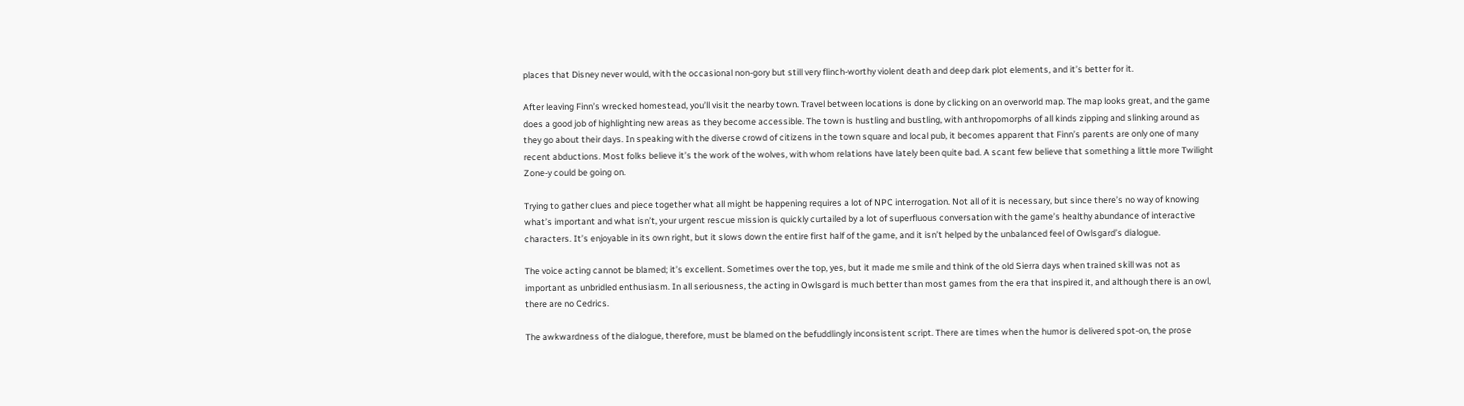places that Disney never would, with the occasional non-gory but still very flinch-worthy violent death and deep dark plot elements, and it’s better for it.

After leaving Finn’s wrecked homestead, you’ll visit the nearby town. Travel between locations is done by clicking on an overworld map. The map looks great, and the game does a good job of highlighting new areas as they become accessible. The town is hustling and bustling, with anthropomorphs of all kinds zipping and slinking around as they go about their days. In speaking with the diverse crowd of citizens in the town square and local pub, it becomes apparent that Finn’s parents are only one of many recent abductions. Most folks believe it’s the work of the wolves, with whom relations have lately been quite bad. A scant few believe that something a little more Twilight Zone-y could be going on.

Trying to gather clues and piece together what all might be happening requires a lot of NPC interrogation. Not all of it is necessary, but since there’s no way of knowing what’s important and what isn’t, your urgent rescue mission is quickly curtailed by a lot of superfluous conversation with the game’s healthy abundance of interactive characters. It’s enjoyable in its own right, but it slows down the entire first half of the game, and it isn’t helped by the unbalanced feel of Owlsgard’s dialogue.

The voice acting cannot be blamed; it’s excellent. Sometimes over the top, yes, but it made me smile and think of the old Sierra days when trained skill was not as important as unbridled enthusiasm. In all seriousness, the acting in Owlsgard is much better than most games from the era that inspired it, and although there is an owl, there are no Cedrics.

The awkwardness of the dialogue, therefore, must be blamed on the befuddlingly inconsistent script. There are times when the humor is delivered spot-on, the prose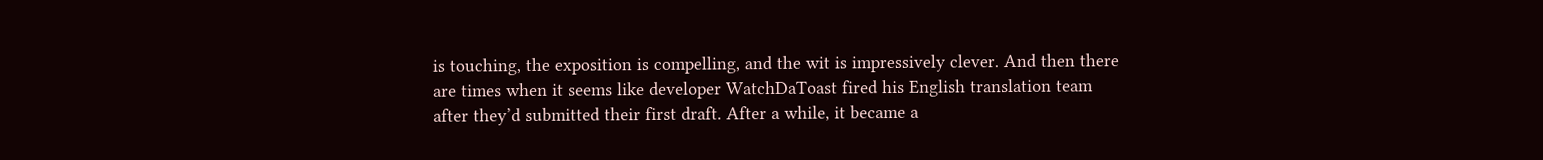is touching, the exposition is compelling, and the wit is impressively clever. And then there are times when it seems like developer WatchDaToast fired his English translation team after they’d submitted their first draft. After a while, it became a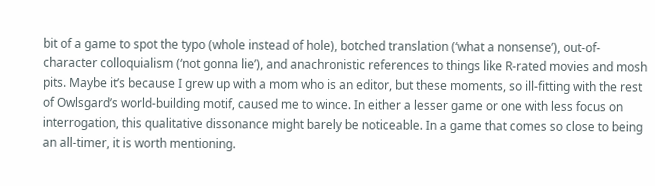bit of a game to spot the typo (whole instead of hole), botched translation (‘what a nonsense’), out-of-character colloquialism (‘not gonna lie’), and anachronistic references to things like R-rated movies and mosh pits. Maybe it’s because I grew up with a mom who is an editor, but these moments, so ill-fitting with the rest of Owlsgard’s world-building motif, caused me to wince. In either a lesser game or one with less focus on interrogation, this qualitative dissonance might barely be noticeable. In a game that comes so close to being an all-timer, it is worth mentioning.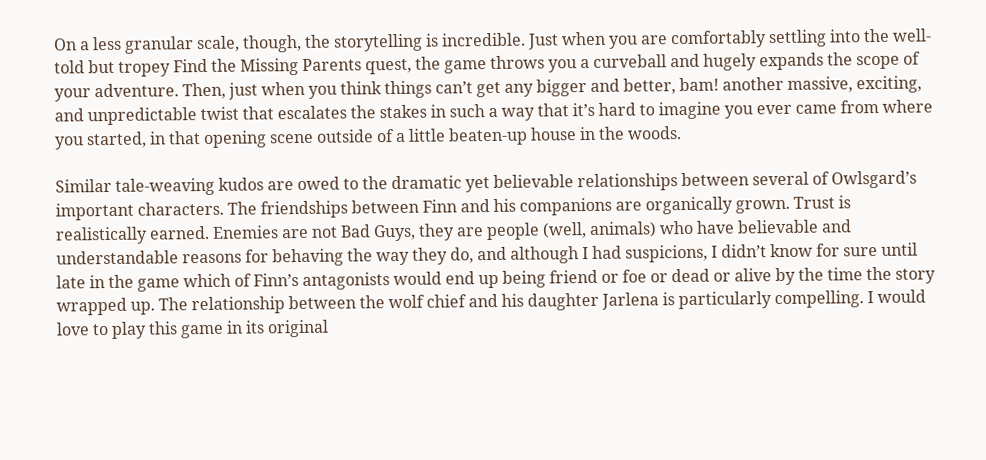On a less granular scale, though, the storytelling is incredible. Just when you are comfortably settling into the well-told but tropey Find the Missing Parents quest, the game throws you a curveball and hugely expands the scope of your adventure. Then, just when you think things can’t get any bigger and better, bam! another massive, exciting, and unpredictable twist that escalates the stakes in such a way that it’s hard to imagine you ever came from where you started, in that opening scene outside of a little beaten-up house in the woods.

Similar tale-weaving kudos are owed to the dramatic yet believable relationships between several of Owlsgard’s important characters. The friendships between Finn and his companions are organically grown. Trust is realistically earned. Enemies are not Bad Guys, they are people (well, animals) who have believable and understandable reasons for behaving the way they do, and although I had suspicions, I didn’t know for sure until late in the game which of Finn’s antagonists would end up being friend or foe or dead or alive by the time the story wrapped up. The relationship between the wolf chief and his daughter Jarlena is particularly compelling. I would love to play this game in its original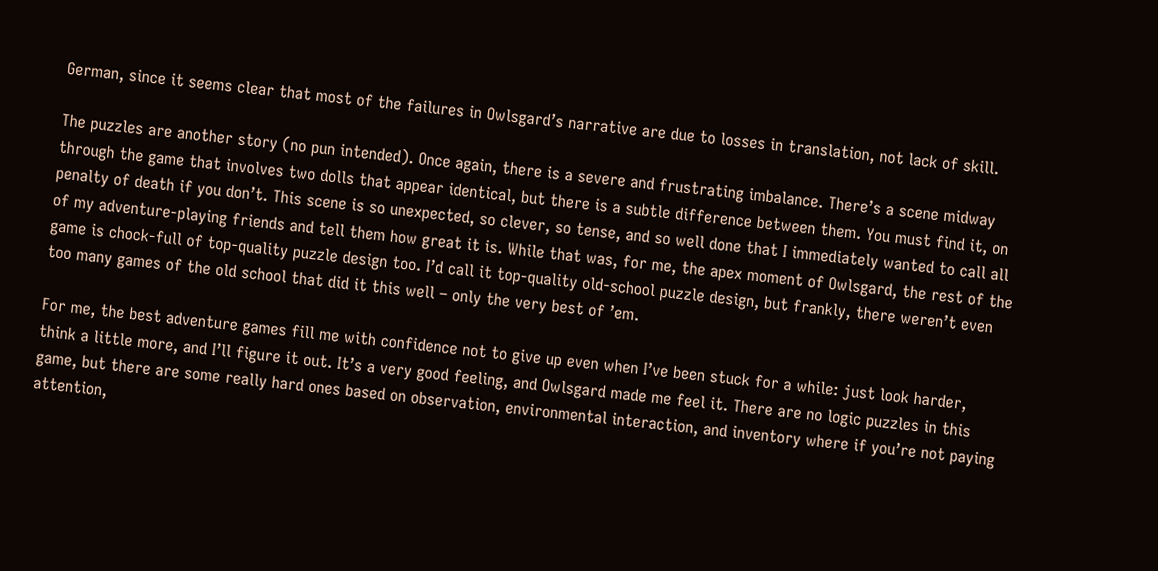German, since it seems clear that most of the failures in Owlsgard’s narrative are due to losses in translation, not lack of skill.

The puzzles are another story (no pun intended). Once again, there is a severe and frustrating imbalance. There’s a scene midway through the game that involves two dolls that appear identical, but there is a subtle difference between them. You must find it, on penalty of death if you don’t. This scene is so unexpected, so clever, so tense, and so well done that I immediately wanted to call all of my adventure-playing friends and tell them how great it is. While that was, for me, the apex moment of Owlsgard, the rest of the game is chock-full of top-quality puzzle design too. I’d call it top-quality old-school puzzle design, but frankly, there weren’t even too many games of the old school that did it this well – only the very best of ’em.

For me, the best adventure games fill me with confidence not to give up even when I’ve been stuck for a while: just look harder, think a little more, and I’ll figure it out. It’s a very good feeling, and Owlsgard made me feel it. There are no logic puzzles in this game, but there are some really hard ones based on observation, environmental interaction, and inventory where if you’re not paying attention,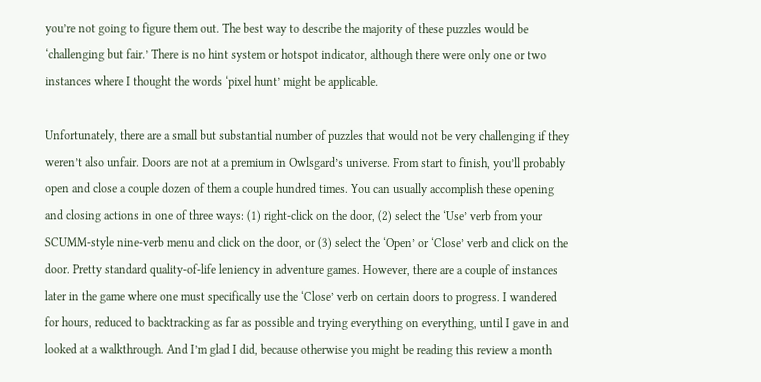you’re not going to figure them out. The best way to describe the majority of these puzzles would be ‘challenging but fair.’ There is no hint system or hotspot indicator, although there were only one or two instances where I thought the words ‘pixel hunt’ might be applicable.

Unfortunately, there are a small but substantial number of puzzles that would not be very challenging if they weren’t also unfair. Doors are not at a premium in Owlsgard’s universe. From start to finish, you’ll probably open and close a couple dozen of them a couple hundred times. You can usually accomplish these opening and closing actions in one of three ways: (1) right-click on the door, (2) select the ‘Use’ verb from your SCUMM-style nine-verb menu and click on the door, or (3) select the ‘Open’ or ‘Close’ verb and click on the door. Pretty standard quality-of-life leniency in adventure games. However, there are a couple of instances later in the game where one must specifically use the ‘Close’ verb on certain doors to progress. I wandered for hours, reduced to backtracking as far as possible and trying everything on everything, until I gave in and looked at a walkthrough. And I’m glad I did, because otherwise you might be reading this review a month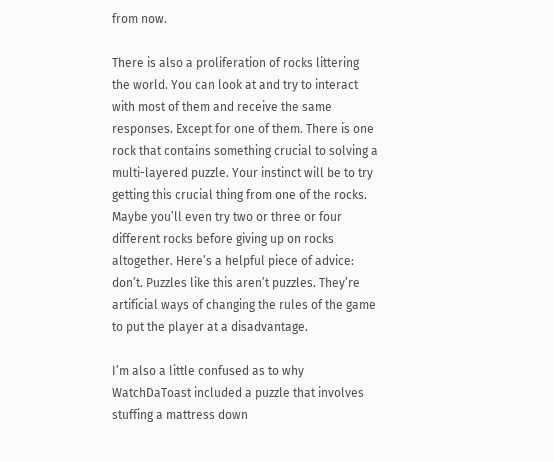from now.

There is also a proliferation of rocks littering the world. You can look at and try to interact with most of them and receive the same responses. Except for one of them. There is one rock that contains something crucial to solving a multi-layered puzzle. Your instinct will be to try getting this crucial thing from one of the rocks. Maybe you’ll even try two or three or four different rocks before giving up on rocks altogether. Here’s a helpful piece of advice: don’t. Puzzles like this aren’t puzzles. They’re artificial ways of changing the rules of the game to put the player at a disadvantage.

I’m also a little confused as to why WatchDaToast included a puzzle that involves stuffing a mattress down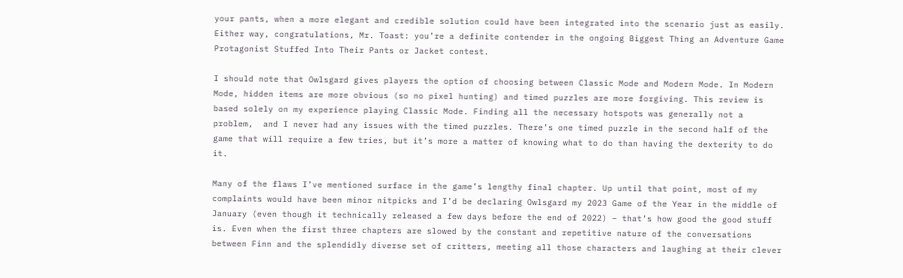your pants, when a more elegant and credible solution could have been integrated into the scenario just as easily. Either way, congratulations, Mr. Toast: you’re a definite contender in the ongoing Biggest Thing an Adventure Game Protagonist Stuffed Into Their Pants or Jacket contest.

I should note that Owlsgard gives players the option of choosing between Classic Mode and Modern Mode. In Modern Mode, hidden items are more obvious (so no pixel hunting) and timed puzzles are more forgiving. This review is based solely on my experience playing Classic Mode. Finding all the necessary hotspots was generally not a problem,  and I never had any issues with the timed puzzles. There’s one timed puzzle in the second half of the game that will require a few tries, but it’s more a matter of knowing what to do than having the dexterity to do it.

Many of the flaws I’ve mentioned surface in the game’s lengthy final chapter. Up until that point, most of my complaints would have been minor nitpicks and I’d be declaring Owlsgard my 2023 Game of the Year in the middle of January (even though it technically released a few days before the end of 2022) – that’s how good the good stuff is. Even when the first three chapters are slowed by the constant and repetitive nature of the conversations between Finn and the splendidly diverse set of critters, meeting all those characters and laughing at their clever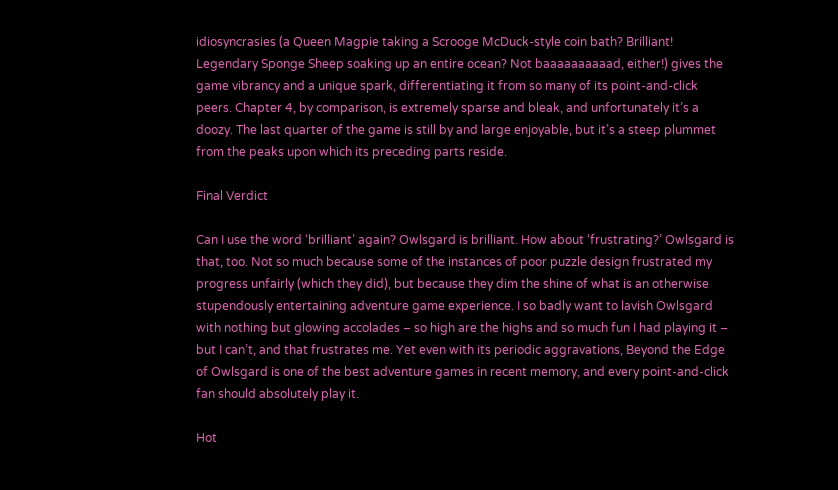idiosyncrasies (a Queen Magpie taking a Scrooge McDuck-style coin bath? Brilliant! Legendary Sponge Sheep soaking up an entire ocean? Not baaaaaaaaaad, either!) gives the game vibrancy and a unique spark, differentiating it from so many of its point-and-click peers. Chapter 4, by comparison, is extremely sparse and bleak, and unfortunately it’s a doozy. The last quarter of the game is still by and large enjoyable, but it’s a steep plummet from the peaks upon which its preceding parts reside.

Final Verdict

Can I use the word ‘brilliant’ again? Owlsgard is brilliant. How about ‘frustrating?’ Owlsgard is that, too. Not so much because some of the instances of poor puzzle design frustrated my progress unfairly (which they did), but because they dim the shine of what is an otherwise stupendously entertaining adventure game experience. I so badly want to lavish Owlsgard with nothing but glowing accolades – so high are the highs and so much fun I had playing it – but I can’t, and that frustrates me. Yet even with its periodic aggravations, Beyond the Edge of Owlsgard is one of the best adventure games in recent memory, and every point-and-click fan should absolutely play it.

Hot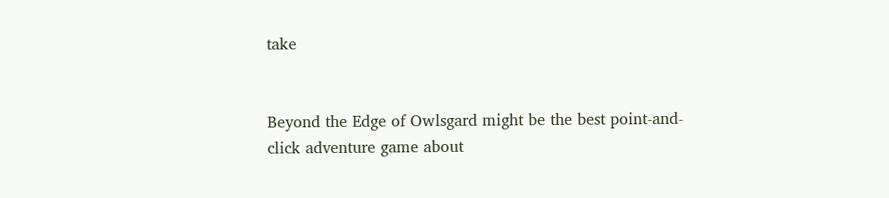take


Beyond the Edge of Owlsgard might be the best point-and-click adventure game about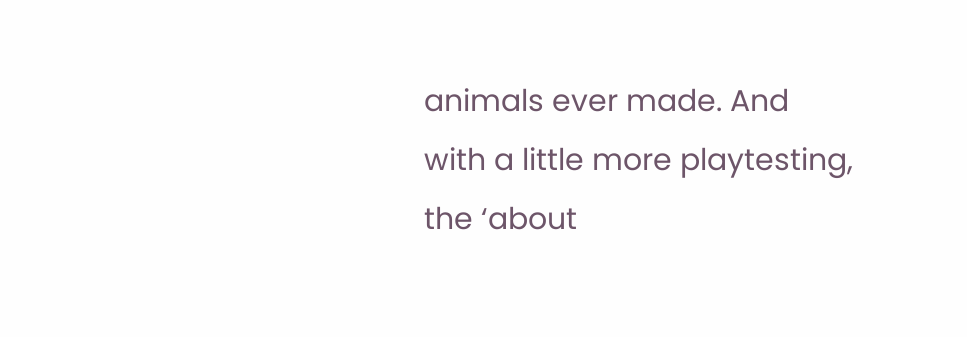animals ever made. And with a little more playtesting, the ‘about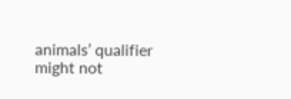animals’ qualifier might not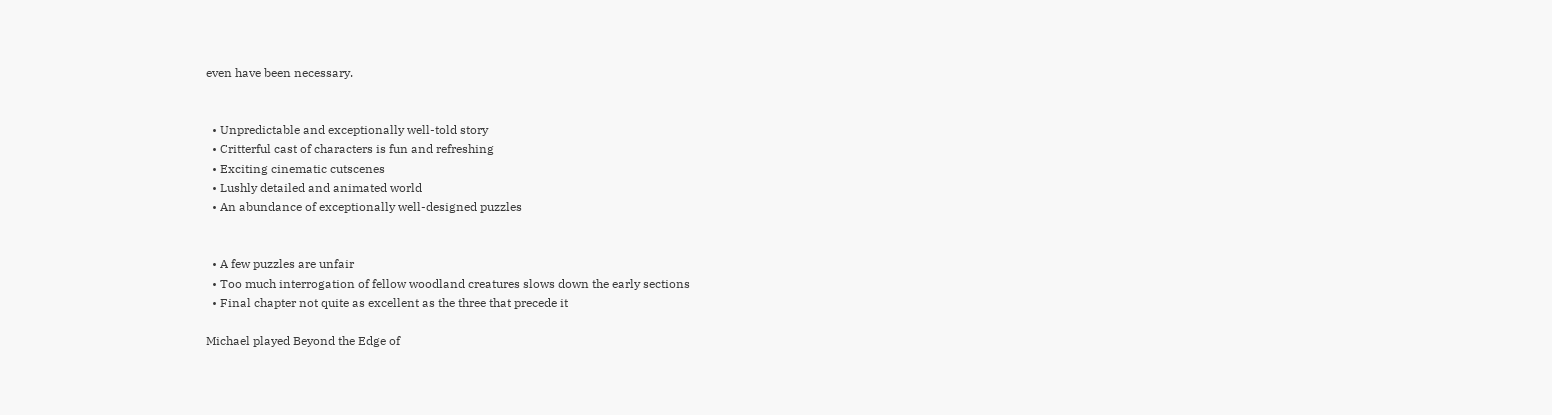even have been necessary.


  • Unpredictable and exceptionally well-told story
  • Critterful cast of characters is fun and refreshing
  • Exciting cinematic cutscenes
  • Lushly detailed and animated world
  • An abundance of exceptionally well-designed puzzles


  • A few puzzles are unfair
  • Too much interrogation of fellow woodland creatures slows down the early sections
  • Final chapter not quite as excellent as the three that precede it

Michael played Beyond the Edge of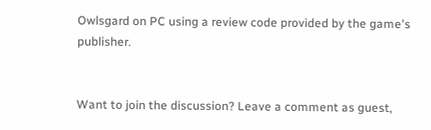Owlsgard on PC using a review code provided by the game's publisher.


Want to join the discussion? Leave a comment as guest,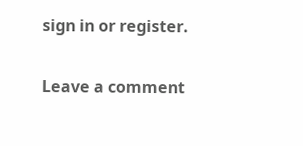sign in or register.

Leave a comment